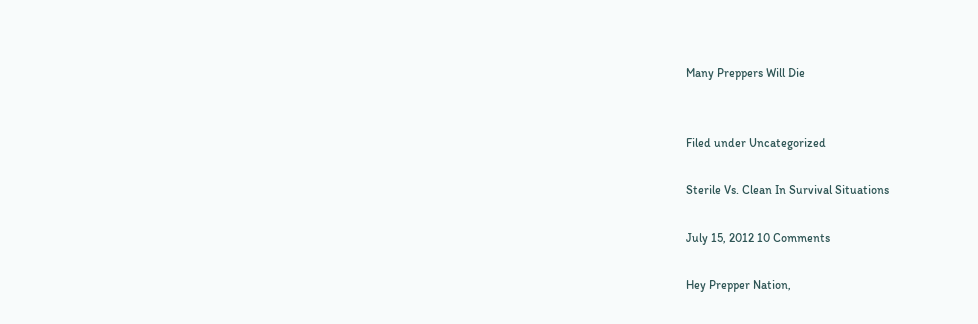Many Preppers Will Die


Filed under Uncategorized

Sterile Vs. Clean In Survival Situations

July 15, 2012 10 Comments

Hey Prepper Nation,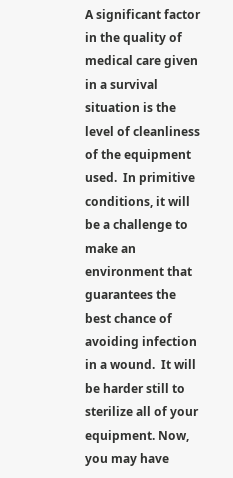A significant factor in the quality of medical care given in a survival situation is the level of cleanliness of the equipment used.  In primitive conditions, it will be a challenge to make an environment that guarantees the best chance of avoiding infection in a wound.  It will be harder still to sterilize all of your equipment. Now, you may have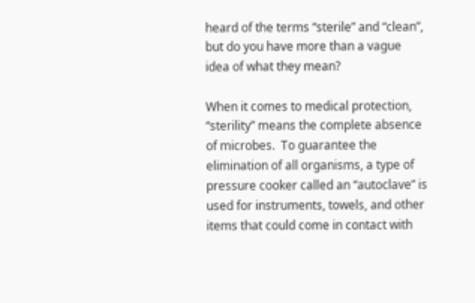heard of the terms “sterile” and “clean”, but do you have more than a vague idea of what they mean?

When it comes to medical protection, “sterility” means the complete absence of microbes.  To guarantee the elimination of all organisms, a type of pressure cooker called an “autoclave” is used for instruments, towels, and other items that could come in contact with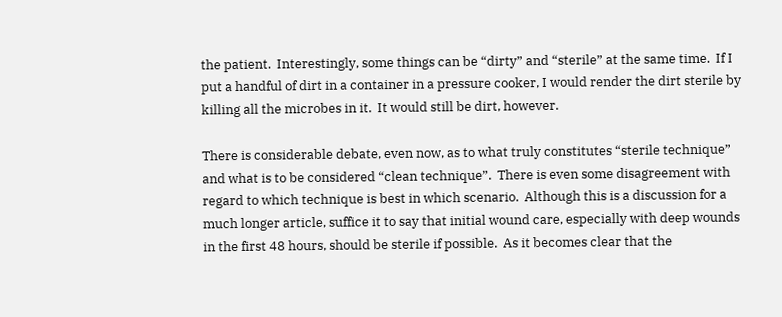the patient.  Interestingly, some things can be “dirty” and “sterile” at the same time.  If I put a handful of dirt in a container in a pressure cooker, I would render the dirt sterile by killing all the microbes in it.  It would still be dirt, however.

There is considerable debate, even now, as to what truly constitutes “sterile technique” and what is to be considered “clean technique”.  There is even some disagreement with regard to which technique is best in which scenario.  Although this is a discussion for a much longer article, suffice it to say that initial wound care, especially with deep wounds in the first 48 hours, should be sterile if possible.  As it becomes clear that the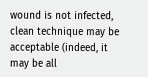wound is not infected, clean technique may be acceptable (indeed, it may be all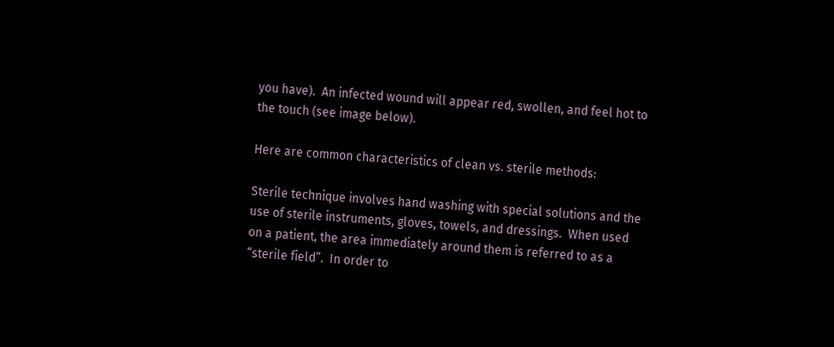you have).  An infected wound will appear red, swollen, and feel hot to the touch (see image below).

Here are common characteristics of clean vs. sterile methods:

Sterile technique involves hand washing with special solutions and the use of sterile instruments, gloves, towels, and dressings.  When used on a patient, the area immediately around them is referred to as a “sterile field”.  In order to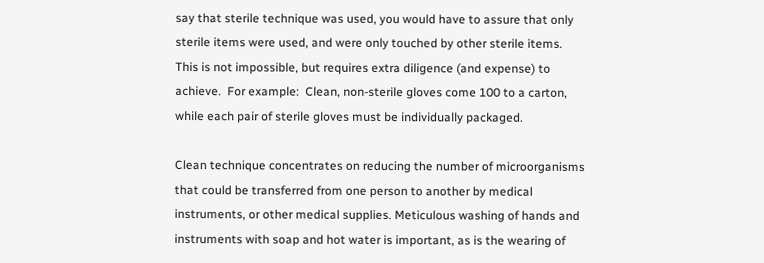say that sterile technique was used, you would have to assure that only sterile items were used, and were only touched by other sterile items.  This is not impossible, but requires extra diligence (and expense) to achieve.  For example:  Clean, non-sterile gloves come 100 to a carton, while each pair of sterile gloves must be individually packaged.

Clean technique concentrates on reducing the number of microorganisms that could be transferred from one person to another by medical instruments, or other medical supplies. Meticulous washing of hands and instruments with soap and hot water is important, as is the wearing of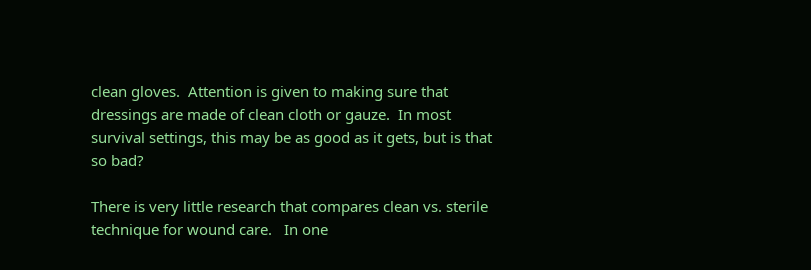clean gloves.  Attention is given to making sure that dressings are made of clean cloth or gauze.  In most survival settings, this may be as good as it gets, but is that so bad?

There is very little research that compares clean vs. sterile technique for wound care.   In one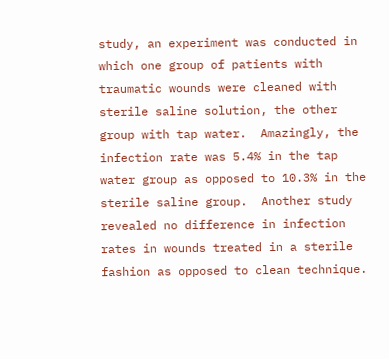study, an experiment was conducted in which one group of patients with traumatic wounds were cleaned with sterile saline solution, the other group with tap water.  Amazingly, the infection rate was 5.4% in the tap water group as opposed to 10.3% in the sterile saline group.  Another study revealed no difference in infection rates in wounds treated in a sterile fashion as opposed to clean technique.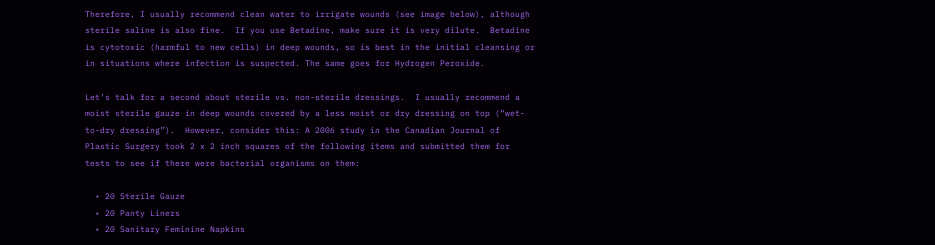Therefore, I usually recommend clean water to irrigate wounds (see image below), although sterile saline is also fine.  If you use Betadine, make sure it is very dilute.  Betadine is cytotoxic (harmful to new cells) in deep wounds, so is best in the initial cleansing or in situations where infection is suspected. The same goes for Hydrogen Peroxide.

Let’s talk for a second about sterile vs. non-sterile dressings.  I usually recommend a moist sterile gauze in deep wounds covered by a less moist or dry dressing on top (“wet-to-dry dressing”).  However, consider this: A 2006 study in the Canadian Journal of Plastic Surgery took 2 x 2 inch squares of the following items and submitted them for tests to see if there were bacterial organisms on them:

  • 20 Sterile Gauze
  • 20 Panty Liners
  • 20 Sanitary Feminine Napkins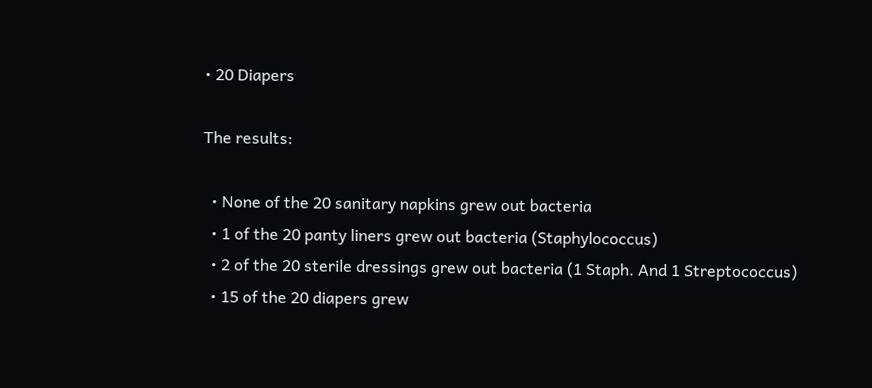• 20 Diapers

The results:

  • None of the 20 sanitary napkins grew out bacteria
  • 1 of the 20 panty liners grew out bacteria (Staphylococcus)
  • 2 of the 20 sterile dressings grew out bacteria (1 Staph. And 1 Streptococcus)
  • 15 of the 20 diapers grew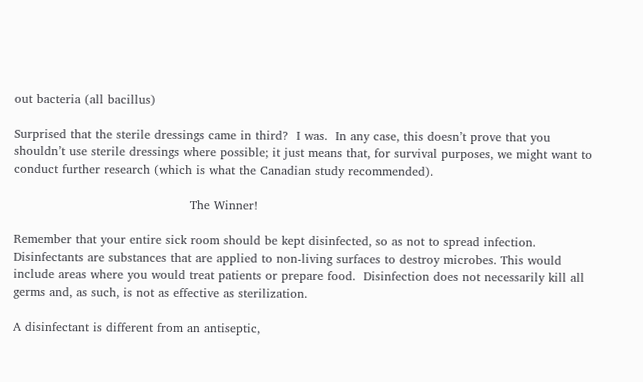out bacteria (all bacillus)

Surprised that the sterile dressings came in third?  I was.  In any case, this doesn’t prove that you shouldn’t use sterile dressings where possible; it just means that, for survival purposes, we might want to conduct further research (which is what the Canadian study recommended).

                                            The Winner!

Remember that your entire sick room should be kept disinfected, so as not to spread infection. Disinfectants are substances that are applied to non-living surfaces to destroy microbes. This would include areas where you would treat patients or prepare food.  Disinfection does not necessarily kill all germs and, as such, is not as effective as sterilization.

A disinfectant is different from an antiseptic,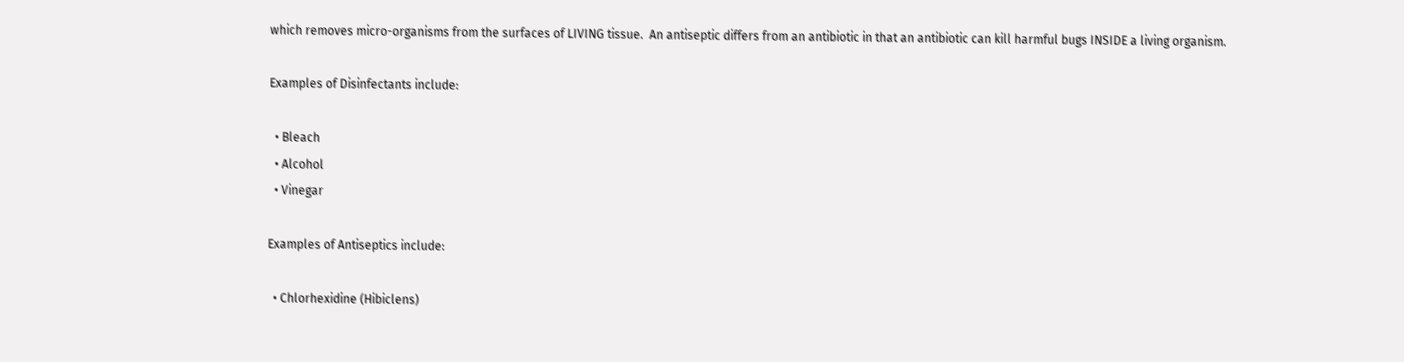which removes micro-organisms from the surfaces of LIVING tissue.  An antiseptic differs from an antibiotic in that an antibiotic can kill harmful bugs INSIDE a living organism.

Examples of Disinfectants include:

  • Bleach
  • Alcohol
  • Vinegar

Examples of Antiseptics include:

  • Chlorhexidine (Hibiclens)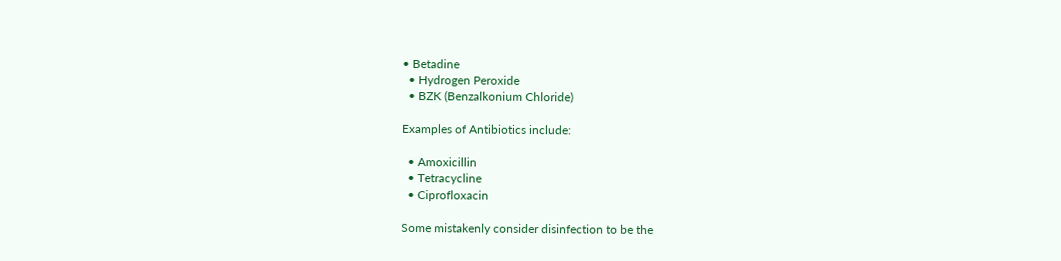• Betadine
  • Hydrogen Peroxide
  • BZK (Benzalkonium Chloride)

Examples of Antibiotics include:

  • Amoxicillin
  • Tetracycline
  • Ciprofloxacin

Some mistakenly consider disinfection to be the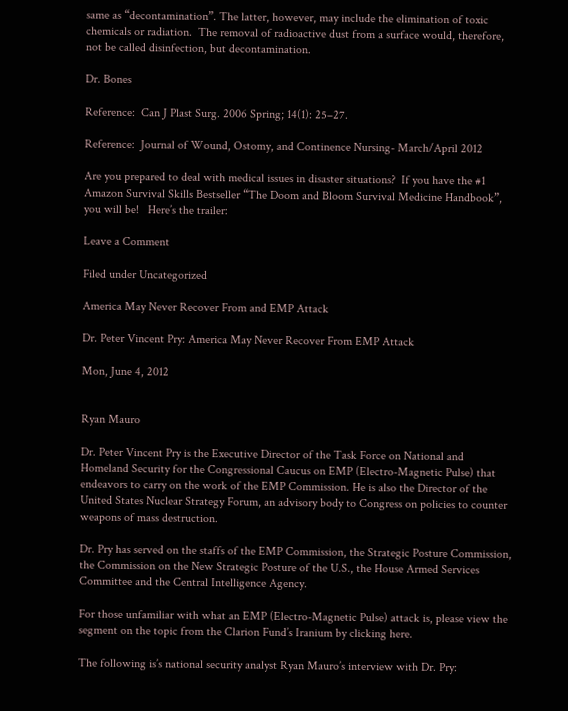same as “decontamination”. The latter, however, may include the elimination of toxic chemicals or radiation.  The removal of radioactive dust from a surface would, therefore, not be called disinfection, but decontamination.

Dr. Bones

Reference:  Can J Plast Surg. 2006 Spring; 14(1): 25–27.

Reference:  Journal of Wound, Ostomy, and Continence Nursing- March/April 2012

Are you prepared to deal with medical issues in disaster situations?  If you have the #1 Amazon Survival Skills Bestseller “The Doom and Bloom Survival Medicine Handbook”, you will be!   Here’s the trailer:

Leave a Comment

Filed under Uncategorized

America May Never Recover From and EMP Attack

Dr. Peter Vincent Pry: America May Never Recover From EMP Attack

Mon, June 4, 2012


Ryan Mauro

Dr. Peter Vincent Pry is the Executive Director of the Task Force on National and Homeland Security for the Congressional Caucus on EMP (Electro-Magnetic Pulse) that endeavors to carry on the work of the EMP Commission. He is also the Director of the United States Nuclear Strategy Forum, an advisory body to Congress on policies to counter weapons of mass destruction.

Dr. Pry has served on the staffs of the EMP Commission, the Strategic Posture Commission, the Commission on the New Strategic Posture of the U.S., the House Armed Services Committee and the Central Intelligence Agency.

For those unfamiliar with what an EMP (Electro-Magnetic Pulse) attack is, please view the segment on the topic from the Clarion Fund’s Iranium by clicking here.

The following is’s national security analyst Ryan Mauro’s interview with Dr. Pry: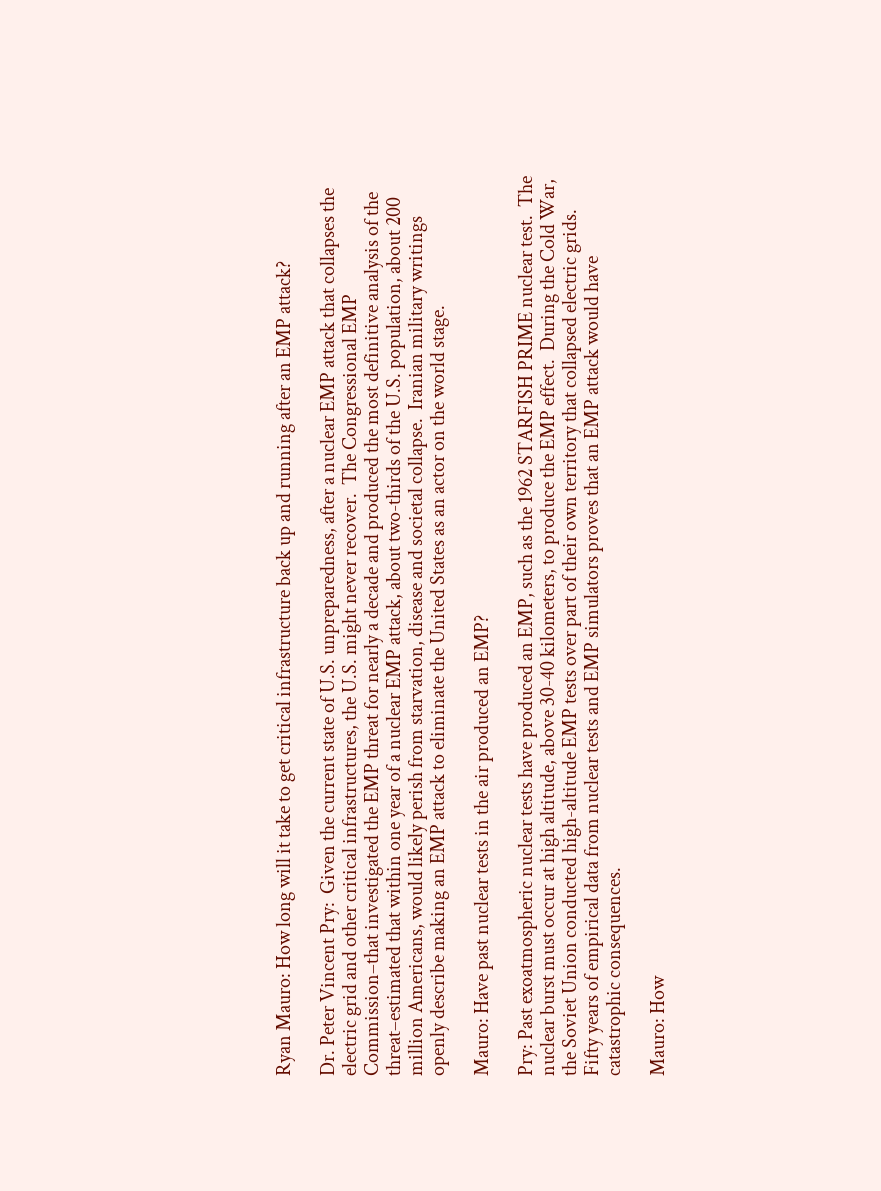Ryan Mauro: How long will it take to get critical infrastructure back up and running after an EMP attack?

Dr. Peter Vincent Pry:  Given the current state of U.S. unpreparedness, after a nuclear EMP attack that collapses the electric grid and other critical infrastructures, the U.S. might never recover.  The Congressional EMP Commission–that investigated the EMP threat for nearly a decade and produced the most definitive analysis of the threat–estimated that within one year of a nuclear EMP attack, about two-thirds of the U.S. population, about 200 million Americans, would likely perish from starvation, disease and societal collapse.  Iranian military writings openly describe making an EMP attack to eliminate the United States as an actor on the world stage.

Mauro: Have past nuclear tests in the air produced an EMP?

Pry: Past exoatmospheric nuclear tests have produced an EMP, such as the 1962 STARFISH PRIME nuclear test.  The nuclear burst must occur at high altitude, above 30-40 kilometers, to produce the EMP effect.  During the Cold War, the Soviet Union conducted high-altitude EMP tests over part of their own territory that collapsed electric grids.  Fifty years of empirical data from nuclear tests and EMP simulators proves that an EMP attack would have catastrophic consequences.

Mauro: How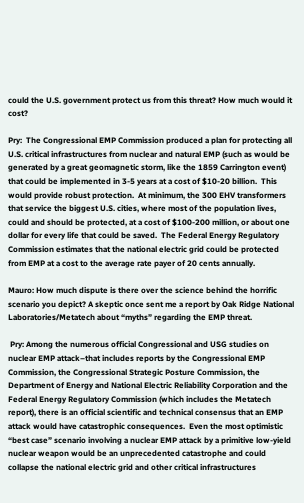could the U.S. government protect us from this threat? How much would it cost?

Pry:  The Congressional EMP Commission produced a plan for protecting all U.S. critical infrastructures from nuclear and natural EMP (such as would be generated by a great geomagnetic storm, like the 1859 Carrington event) that could be implemented in 3-5 years at a cost of $10-20 billion.  This would provide robust protection.  At minimum, the 300 EHV transformers that service the biggest U.S. cities, where most of the population lives, could and should be protected, at a cost of $100-200 million, or about one dollar for every life that could be saved.  The Federal Energy Regulatory Commission estimates that the national electric grid could be protected from EMP at a cost to the average rate payer of 20 cents annually.

Mauro: How much dispute is there over the science behind the horrific scenario you depict? A skeptic once sent me a report by Oak Ridge National Laboratories/Metatech about “myths” regarding the EMP threat.

 Pry: Among the numerous official Congressional and USG studies on nuclear EMP attack–that includes reports by the Congressional EMP Commission, the Congressional Strategic Posture Commission, the Department of Energy and National Electric Reliability Corporation and the Federal Energy Regulatory Commission (which includes the Metatech report), there is an official scientific and technical consensus that an EMP attack would have catastrophic consequences.  Even the most optimistic “best case” scenario involving a nuclear EMP attack by a primitive low-yield nuclear weapon would be an unprecedented catastrophe and could collapse the national electric grid and other critical infrastructures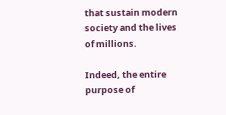that sustain modern society and the lives of millions.

Indeed, the entire purpose of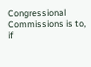Congressional Commissions is to, if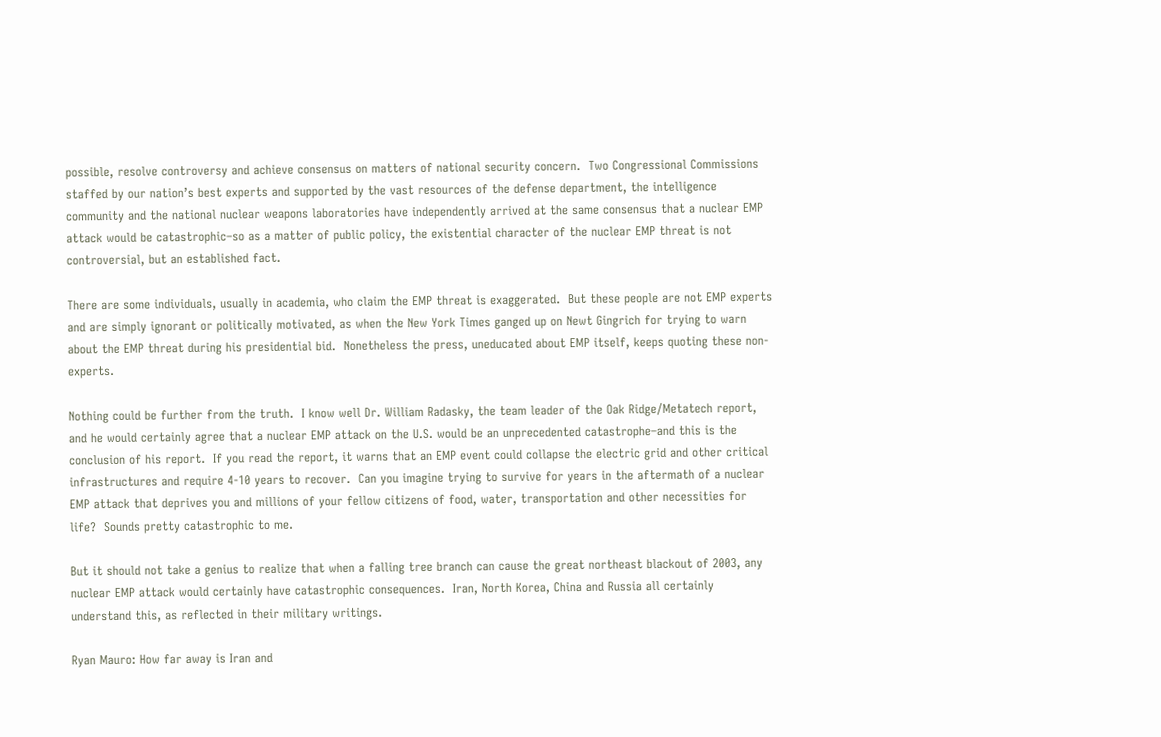possible, resolve controversy and achieve consensus on matters of national security concern.  Two Congressional Commissions staffed by our nation’s best experts and supported by the vast resources of the defense department, the intelligence community and the national nuclear weapons laboratories have independently arrived at the same consensus that a nuclear EMP attack would be catastrophic–so as a matter of public policy, the existential character of the nuclear EMP threat is not controversial, but an established fact.

There are some individuals, usually in academia, who claim the EMP threat is exaggerated.  But these people are not EMP experts and are simply ignorant or politically motivated, as when the New York Times ganged up on Newt Gingrich for trying to warn about the EMP threat during his presidential bid.  Nonetheless the press, uneducated about EMP itself, keeps quoting these non-experts.

Nothing could be further from the truth.  I know well Dr. William Radasky, the team leader of the Oak Ridge/Metatech report, and he would certainly agree that a nuclear EMP attack on the U.S. would be an unprecedented catastrophe–and this is the conclusion of his report.  If you read the report, it warns that an EMP event could collapse the electric grid and other critical infrastructures and require 4-10 years to recover.  Can you imagine trying to survive for years in the aftermath of a nuclear EMP attack that deprives you and millions of your fellow citizens of food, water, transportation and other necessities for life?  Sounds pretty catastrophic to me.

But it should not take a genius to realize that when a falling tree branch can cause the great northeast blackout of 2003, any nuclear EMP attack would certainly have catastrophic consequences.  Iran, North Korea, China and Russia all certainly understand this, as reflected in their military writings.

Ryan Mauro: How far away is Iran and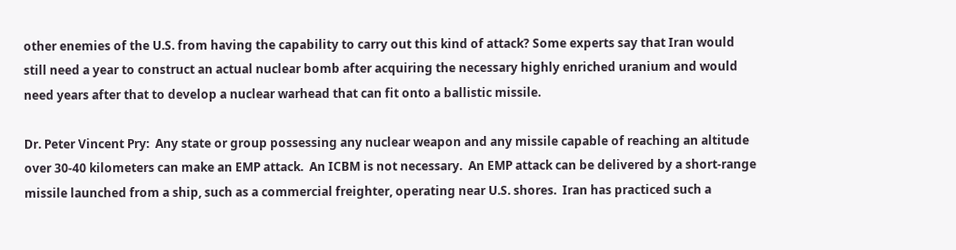other enemies of the U.S. from having the capability to carry out this kind of attack? Some experts say that Iran would still need a year to construct an actual nuclear bomb after acquiring the necessary highly enriched uranium and would need years after that to develop a nuclear warhead that can fit onto a ballistic missile.

Dr. Peter Vincent Pry:  Any state or group possessing any nuclear weapon and any missile capable of reaching an altitude over 30-40 kilometers can make an EMP attack.  An ICBM is not necessary.  An EMP attack can be delivered by a short-range missile launched from a ship, such as a commercial freighter, operating near U.S. shores.  Iran has practiced such a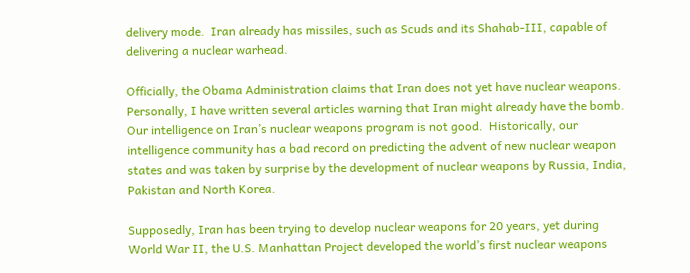delivery mode.  Iran already has missiles, such as Scuds and its Shahab-III, capable of delivering a nuclear warhead.

Officially, the Obama Administration claims that Iran does not yet have nuclear weapons.  Personally, I have written several articles warning that Iran might already have the bomb.  Our intelligence on Iran’s nuclear weapons program is not good.  Historically, our intelligence community has a bad record on predicting the advent of new nuclear weapon states and was taken by surprise by the development of nuclear weapons by Russia, India, Pakistan and North Korea.

Supposedly, Iran has been trying to develop nuclear weapons for 20 years, yet during World War II, the U.S. Manhattan Project developed the world’s first nuclear weapons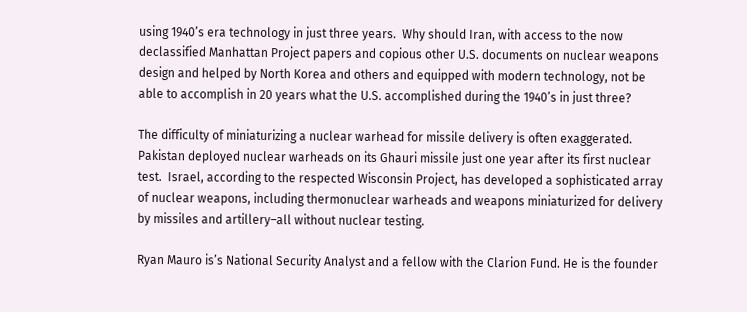using 1940’s era technology in just three years.  Why should Iran, with access to the now declassified Manhattan Project papers and copious other U.S. documents on nuclear weapons design and helped by North Korea and others and equipped with modern technology, not be able to accomplish in 20 years what the U.S. accomplished during the 1940’s in just three?

The difficulty of miniaturizing a nuclear warhead for missile delivery is often exaggerated.  Pakistan deployed nuclear warheads on its Ghauri missile just one year after its first nuclear test.  Israel, according to the respected Wisconsin Project, has developed a sophisticated array of nuclear weapons, including thermonuclear warheads and weapons miniaturized for delivery by missiles and artillery–all without nuclear testing.

Ryan Mauro is’s National Security Analyst and a fellow with the Clarion Fund. He is the founder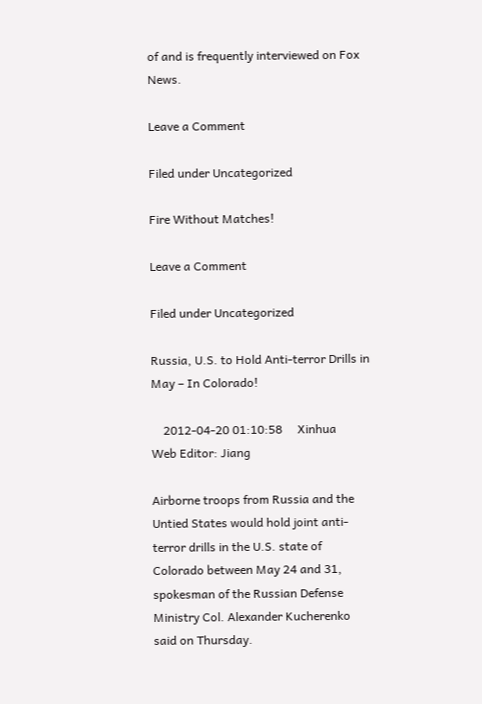of and is frequently interviewed on Fox News.

Leave a Comment

Filed under Uncategorized

Fire Without Matches!

Leave a Comment

Filed under Uncategorized

Russia, U.S. to Hold Anti-terror Drills in May – In Colorado!

    2012-04-20 01:10:58     Xinhua       Web Editor: Jiang

Airborne troops from Russia and the Untied States would hold joint anti-terror drills in the U.S. state of Colorado between May 24 and 31, spokesman of the Russian Defense Ministry Col. Alexander Kucherenko said on Thursday.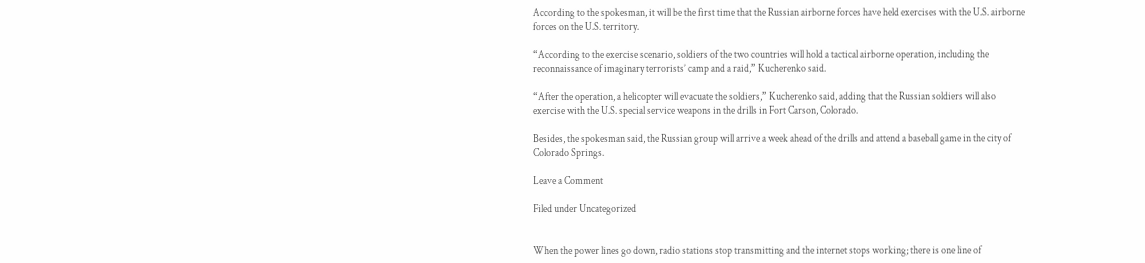According to the spokesman, it will be the first time that the Russian airborne forces have held exercises with the U.S. airborne forces on the U.S. territory.

“According to the exercise scenario, soldiers of the two countries will hold a tactical airborne operation, including the reconnaissance of imaginary terrorists’ camp and a raid,” Kucherenko said.

“After the operation, a helicopter will evacuate the soldiers,” Kucherenko said, adding that the Russian soldiers will also exercise with the U.S. special service weapons in the drills in Fort Carson, Colorado.

Besides, the spokesman said, the Russian group will arrive a week ahead of the drills and attend a baseball game in the city of Colorado Springs.

Leave a Comment

Filed under Uncategorized


When the power lines go down, radio stations stop transmitting and the internet stops working; there is one line of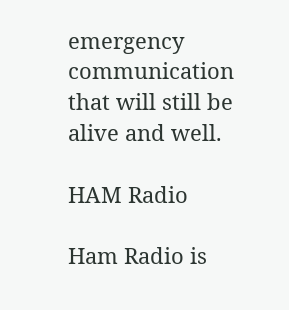emergency communication that will still be alive and well.

HAM Radio

Ham Radio is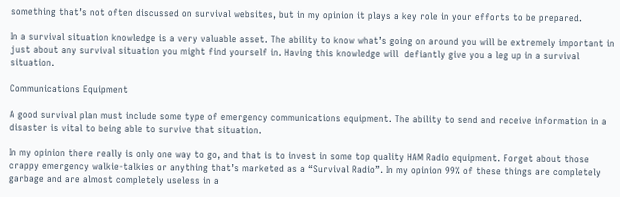something that’s not often discussed on survival websites, but in my opinion it plays a key role in your efforts to be prepared.

In a survival situation knowledge is a very valuable asset. The ability to know what’s going on around you will be extremely important in just about any survival situation you might find yourself in. Having this knowledge will  defiantly give you a leg up in a survival situation.

Communications Equipment

A good survival plan must include some type of emergency communications equipment. The ability to send and receive information in a disaster is vital to being able to survive that situation.

In my opinion there really is only one way to go, and that is to invest in some top quality HAM Radio equipment. Forget about those crappy emergency walkie-talkies or anything that’s marketed as a “Survival Radio”. In my opinion 99% of these things are completely garbage and are almost completely useless in a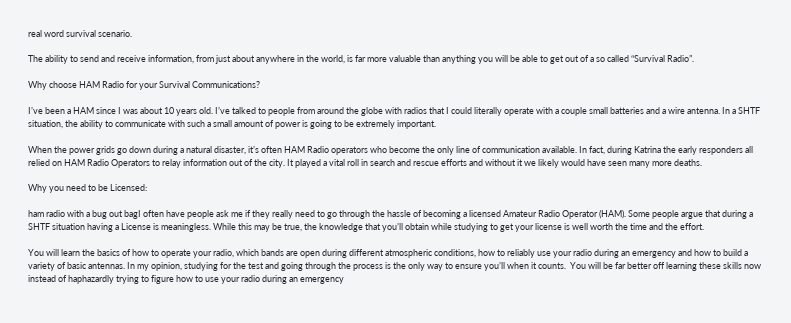real word survival scenario.

The ability to send and receive information, from just about anywhere in the world, is far more valuable than anything you will be able to get out of a so called “Survival Radio”.

Why choose HAM Radio for your Survival Communications?

I’ve been a HAM since I was about 10 years old. I’ve talked to people from around the globe with radios that I could literally operate with a couple small batteries and a wire antenna. In a SHTF situation, the ability to communicate with such a small amount of power is going to be extremely important.

When the power grids go down during a natural disaster, it’s often HAM Radio operators who become the only line of communication available. In fact, during Katrina the early responders all relied on HAM Radio Operators to relay information out of the city. It played a vital roll in search and rescue efforts and without it we likely would have seen many more deaths.

Why you need to be Licensed:

ham radio with a bug out bagI often have people ask me if they really need to go through the hassle of becoming a licensed Amateur Radio Operator (HAM). Some people argue that during a SHTF situation having a License is meaningless. While this may be true, the knowledge that you’ll obtain while studying to get your license is well worth the time and the effort.

You will learn the basics of how to operate your radio, which bands are open during different atmospheric conditions, how to reliably use your radio during an emergency and how to build a variety of basic antennas. In my opinion, studying for the test and going through the process is the only way to ensure you’ll when it counts.  You will be far better off learning these skills now instead of haphazardly trying to figure how to use your radio during an emergency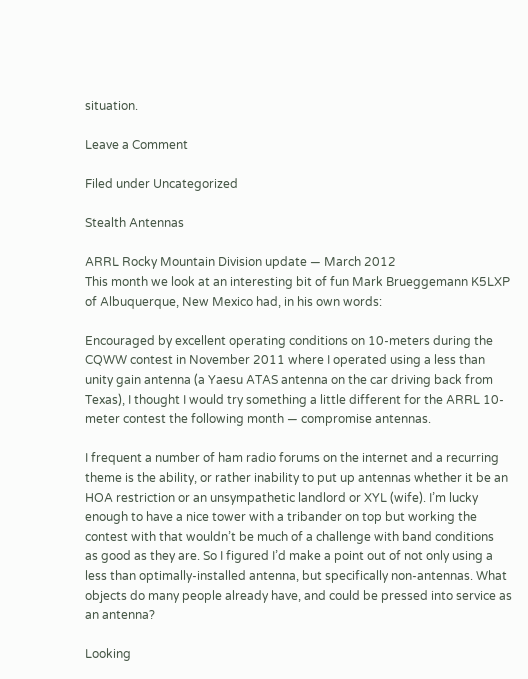situation.

Leave a Comment

Filed under Uncategorized

Stealth Antennas

ARRL Rocky Mountain Division update — March 2012
This month we look at an interesting bit of fun Mark Brueggemann K5LXP of Albuquerque, New Mexico had, in his own words:

Encouraged by excellent operating conditions on 10-meters during the CQWW contest in November 2011 where I operated using a less than unity gain antenna (a Yaesu ATAS antenna on the car driving back from Texas), I thought I would try something a little different for the ARRL 10-meter contest the following month — compromise antennas.

I frequent a number of ham radio forums on the internet and a recurring theme is the ability, or rather inability to put up antennas whether it be an HOA restriction or an unsympathetic landlord or XYL (wife). I’m lucky enough to have a nice tower with a tribander on top but working the contest with that wouldn’t be much of a challenge with band conditions
as good as they are. So I figured I’d make a point out of not only using a less than optimally-installed antenna, but specifically non-antennas. What objects do many people already have, and could be pressed into service as an antenna?

Looking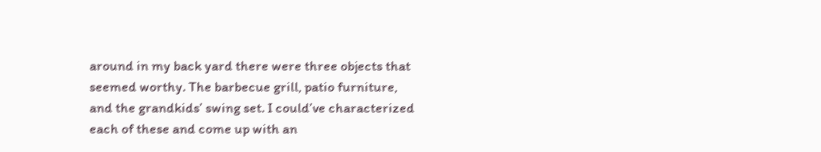around in my back yard there were three objects that seemed worthy. The barbecue grill, patio furniture, and the grandkids’ swing set. I could’ve characterized each of these and come up with an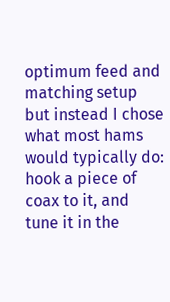optimum feed and matching setup but instead I chose what most hams would typically do: hook a piece of coax to it, and tune it in the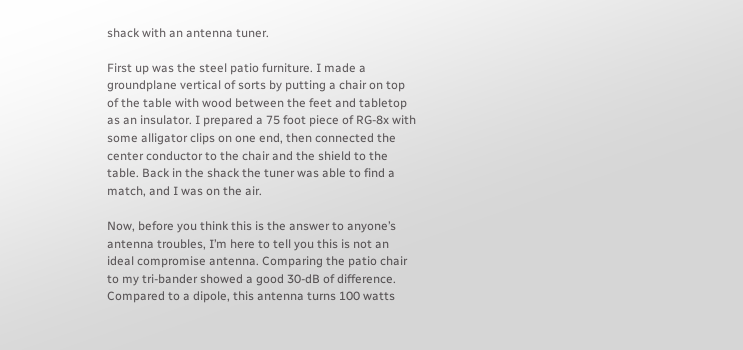shack with an antenna tuner.

First up was the steel patio furniture. I made a groundplane vertical of sorts by putting a chair on top of the table with wood between the feet and tabletop as an insulator. I prepared a 75 foot piece of RG-8x with some alligator clips on one end, then connected the center conductor to the chair and the shield to the table. Back in the shack the tuner was able to find a match, and I was on the air.

Now, before you think this is the answer to anyone’s antenna troubles, I’m here to tell you this is not an ideal compromise antenna. Comparing the patio chair to my tri-bander showed a good 30-dB of difference. Compared to a dipole, this antenna turns 100 watts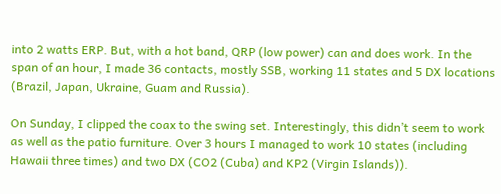into 2 watts ERP. But, with a hot band, QRP (low power) can and does work. In the span of an hour, I made 36 contacts, mostly SSB, working 11 states and 5 DX locations (Brazil, Japan, Ukraine, Guam and Russia).

On Sunday, I clipped the coax to the swing set. Interestingly, this didn’t seem to work as well as the patio furniture. Over 3 hours I managed to work 10 states (including Hawaii three times) and two DX (CO2 (Cuba) and KP2 (Virgin Islands)).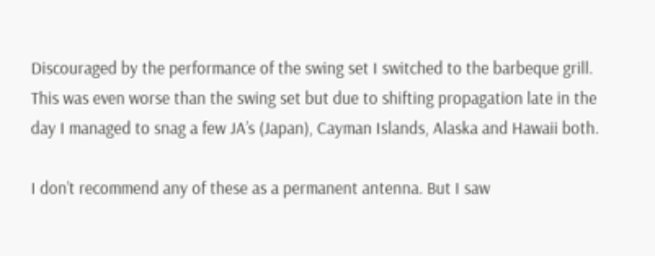Discouraged by the performance of the swing set I switched to the barbeque grill. This was even worse than the swing set but due to shifting propagation late in the day I managed to snag a few JA’s (Japan), Cayman Islands, Alaska and Hawaii both.

I don’t recommend any of these as a permanent antenna. But I saw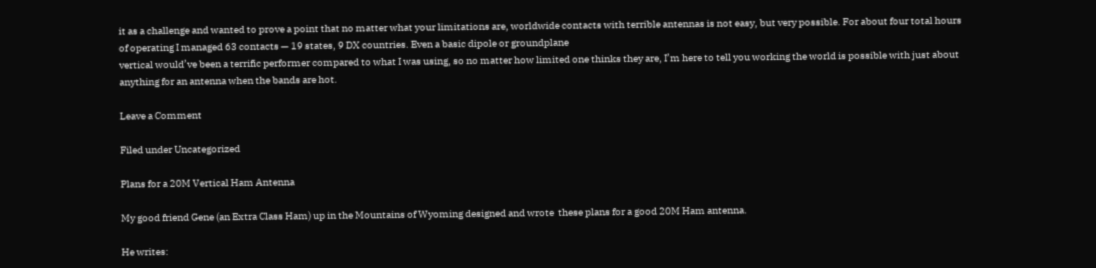it as a challenge and wanted to prove a point that no matter what your limitations are, worldwide contacts with terrible antennas is not easy, but very possible. For about four total hours of operating I managed 63 contacts — 19 states, 9 DX countries. Even a basic dipole or groundplane
vertical would’ve been a terrific performer compared to what I was using, so no matter how limited one thinks they are, I’m here to tell you working the world is possible with just about anything for an antenna when the bands are hot.

Leave a Comment

Filed under Uncategorized

Plans for a 20M Vertical Ham Antenna

My good friend Gene (an Extra Class Ham) up in the Mountains of Wyoming designed and wrote  these plans for a good 20M Ham antenna.

He writes: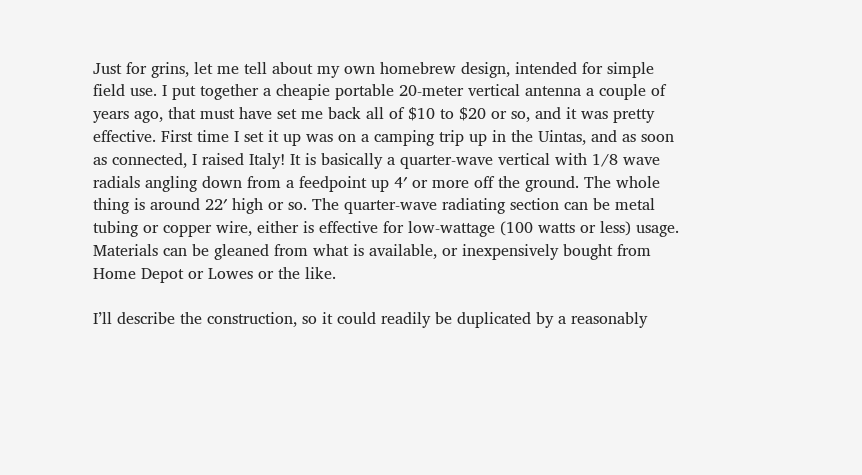Just for grins, let me tell about my own homebrew design, intended for simple field use. I put together a cheapie portable 20-meter vertical antenna a couple of years ago, that must have set me back all of $10 to $20 or so, and it was pretty effective. First time I set it up was on a camping trip up in the Uintas, and as soon as connected, I raised Italy! It is basically a quarter-wave vertical with 1/8 wave radials angling down from a feedpoint up 4′ or more off the ground. The whole thing is around 22′ high or so. The quarter-wave radiating section can be metal tubing or copper wire, either is effective for low-wattage (100 watts or less) usage. Materials can be gleaned from what is available, or inexpensively bought from Home Depot or Lowes or the like.

I’ll describe the construction, so it could readily be duplicated by a reasonably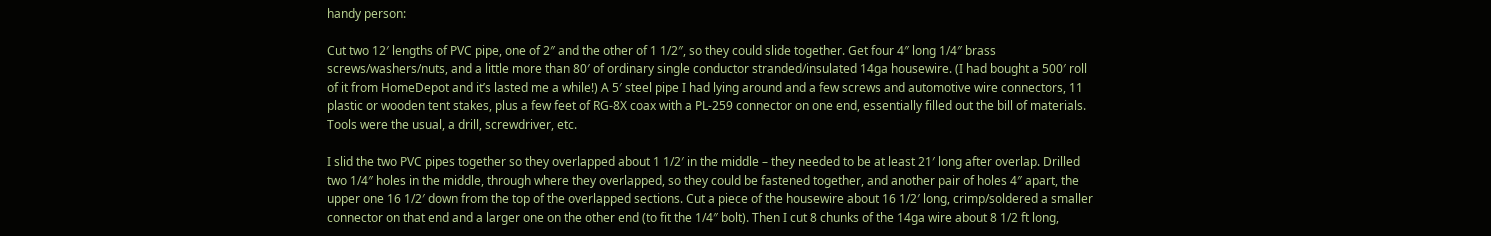handy person:

Cut two 12′ lengths of PVC pipe, one of 2″ and the other of 1 1/2″, so they could slide together. Get four 4″ long 1/4″ brass screws/washers/nuts, and a little more than 80′ of ordinary single conductor stranded/insulated 14ga housewire. (I had bought a 500′ roll of it from HomeDepot and it’s lasted me a while!) A 5′ steel pipe I had lying around and a few screws and automotive wire connectors, 11 plastic or wooden tent stakes, plus a few feet of RG-8X coax with a PL-259 connector on one end, essentially filled out the bill of materials. Tools were the usual, a drill, screwdriver, etc.

I slid the two PVC pipes together so they overlapped about 1 1/2′ in the middle – they needed to be at least 21′ long after overlap. Drilled two 1/4″ holes in the middle, through where they overlapped, so they could be fastened together, and another pair of holes 4″ apart, the upper one 16 1/2′ down from the top of the overlapped sections. Cut a piece of the housewire about 16 1/2′ long, crimp/soldered a smaller connector on that end and a larger one on the other end (to fit the 1/4″ bolt). Then I cut 8 chunks of the 14ga wire about 8 1/2 ft long,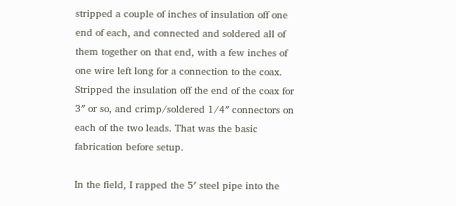stripped a couple of inches of insulation off one end of each, and connected and soldered all of them together on that end, with a few inches of one wire left long for a connection to the coax. Stripped the insulation off the end of the coax for 3″ or so, and crimp/soldered 1/4″ connectors on each of the two leads. That was the basic fabrication before setup.

In the field, I rapped the 5′ steel pipe into the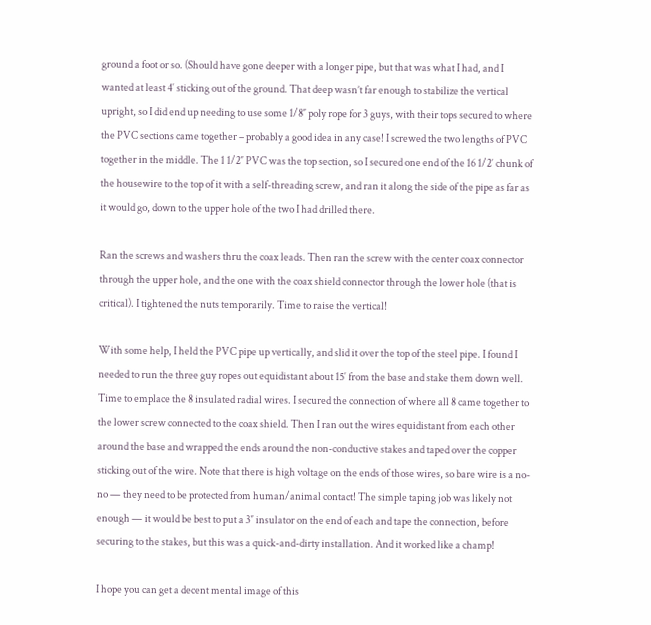ground a foot or so. (Should have gone deeper with a longer pipe, but that was what I had, and I wanted at least 4′ sticking out of the ground. That deep wasn’t far enough to stabilize the vertical upright, so I did end up needing to use some 1/8″ poly rope for 3 guys, with their tops secured to where the PVC sections came together – probably a good idea in any case! I screwed the two lengths of PVC together in the middle. The 1 1/2″ PVC was the top section, so I secured one end of the 16 1/2′ chunk of the housewire to the top of it with a self-threading screw, and ran it along the side of the pipe as far as it would go, down to the upper hole of the two I had drilled there.

Ran the screws and washers thru the coax leads. Then ran the screw with the center coax connector through the upper hole, and the one with the coax shield connector through the lower hole (that is critical). I tightened the nuts temporarily. Time to raise the vertical!

With some help, I held the PVC pipe up vertically, and slid it over the top of the steel pipe. I found I needed to run the three guy ropes out equidistant about 15′ from the base and stake them down well. Time to emplace the 8 insulated radial wires. I secured the connection of where all 8 came together to the lower screw connected to the coax shield. Then I ran out the wires equidistant from each other around the base and wrapped the ends around the non-conductive stakes and taped over the copper sticking out of the wire. Note that there is high voltage on the ends of those wires, so bare wire is a no-no — they need to be protected from human/animal contact! The simple taping job was likely not enough — it would be best to put a 3″ insulator on the end of each and tape the connection, before securing to the stakes, but this was a quick-and-dirty installation. And it worked like a champ!

I hope you can get a decent mental image of this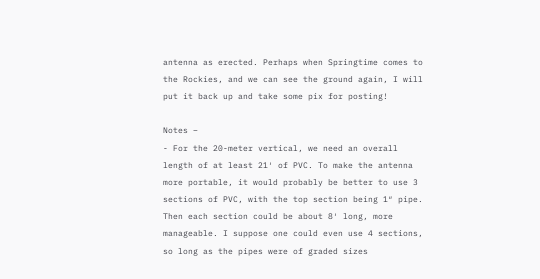antenna as erected. Perhaps when Springtime comes to the Rockies, and we can see the ground again, I will put it back up and take some pix for posting!

Notes –
- For the 20-meter vertical, we need an overall length of at least 21′ of PVC. To make the antenna more portable, it would probably be better to use 3 sections of PVC, with the top section being 1″ pipe. Then each section could be about 8′ long, more manageable. I suppose one could even use 4 sections, so long as the pipes were of graded sizes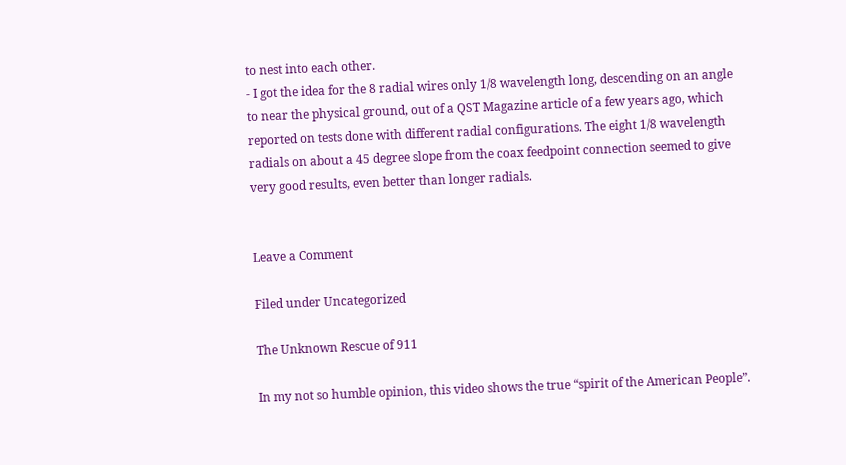to nest into each other.
- I got the idea for the 8 radial wires only 1/8 wavelength long, descending on an angle to near the physical ground, out of a QST Magazine article of a few years ago, which reported on tests done with different radial configurations. The eight 1/8 wavelength radials on about a 45 degree slope from the coax feedpoint connection seemed to give very good results, even better than longer radials.


Leave a Comment

Filed under Uncategorized

The Unknown Rescue of 911

In my not so humble opinion, this video shows the true “spirit of the American People”.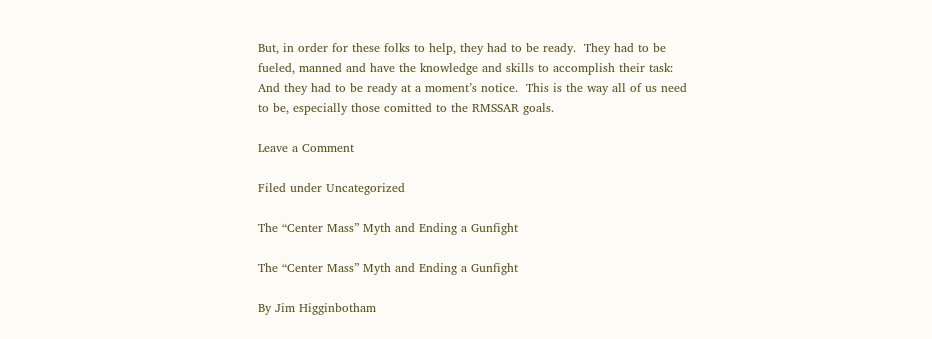But, in order for these folks to help, they had to be ready.  They had to be fueled, manned and have the knowledge and skills to accomplish their task:  And they had to be ready at a moment’s notice.  This is the way all of us need to be, especially those comitted to the RMSSAR goals.

Leave a Comment

Filed under Uncategorized

The “Center Mass” Myth and Ending a Gunfight

The “Center Mass” Myth and Ending a Gunfight

By Jim Higginbotham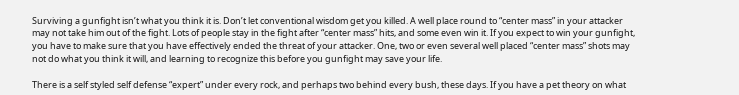Surviving a gunfight isn’t what you think it is. Don’t let conventional wisdom get you killed. A well place round to “center mass” in your attacker may not take him out of the fight. Lots of people stay in the fight after “center mass” hits, and some even win it. If you expect to win your gunfight, you have to make sure that you have effectively ended the threat of your attacker. One, two or even several well placed “center mass” shots may not do what you think it will, and learning to recognize this before you gunfight may save your life.

There is a self styled self defense “expert” under every rock, and perhaps two behind every bush, these days. If you have a pet theory on what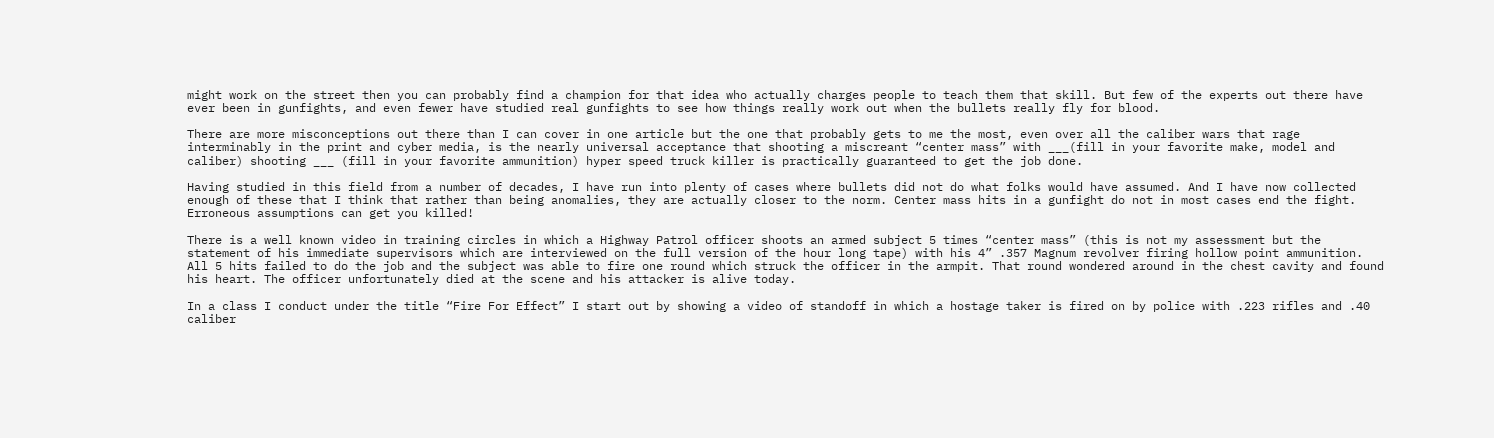might work on the street then you can probably find a champion for that idea who actually charges people to teach them that skill. But few of the experts out there have ever been in gunfights, and even fewer have studied real gunfights to see how things really work out when the bullets really fly for blood.

There are more misconceptions out there than I can cover in one article but the one that probably gets to me the most, even over all the caliber wars that rage interminably in the print and cyber media, is the nearly universal acceptance that shooting a miscreant “center mass” with ___(fill in your favorite make, model and caliber) shooting ___ (fill in your favorite ammunition) hyper speed truck killer is practically guaranteed to get the job done.

Having studied in this field from a number of decades, I have run into plenty of cases where bullets did not do what folks would have assumed. And I have now collected enough of these that I think that rather than being anomalies, they are actually closer to the norm. Center mass hits in a gunfight do not in most cases end the fight. Erroneous assumptions can get you killed!

There is a well known video in training circles in which a Highway Patrol officer shoots an armed subject 5 times “center mass” (this is not my assessment but the statement of his immediate supervisors which are interviewed on the full version of the hour long tape) with his 4” .357 Magnum revolver firing hollow point ammunition. All 5 hits failed to do the job and the subject was able to fire one round which struck the officer in the armpit. That round wondered around in the chest cavity and found his heart. The officer unfortunately died at the scene and his attacker is alive today.

In a class I conduct under the title “Fire For Effect” I start out by showing a video of standoff in which a hostage taker is fired on by police with .223 rifles and .40 caliber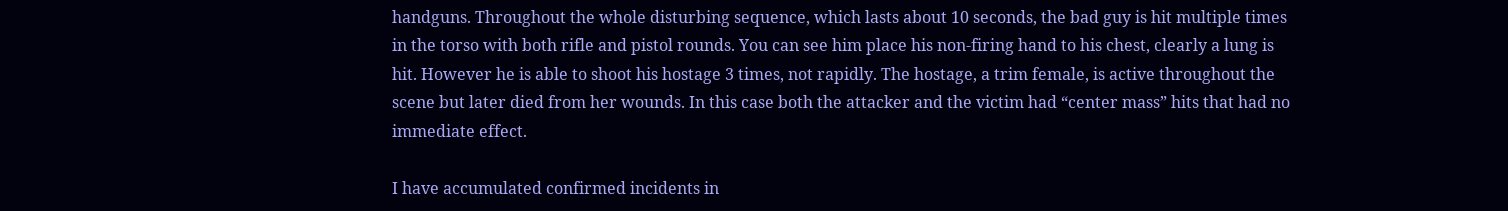handguns. Throughout the whole disturbing sequence, which lasts about 10 seconds, the bad guy is hit multiple times in the torso with both rifle and pistol rounds. You can see him place his non-firing hand to his chest, clearly a lung is hit. However he is able to shoot his hostage 3 times, not rapidly. The hostage, a trim female, is active throughout the scene but later died from her wounds. In this case both the attacker and the victim had “center mass” hits that had no immediate effect.

I have accumulated confirmed incidents in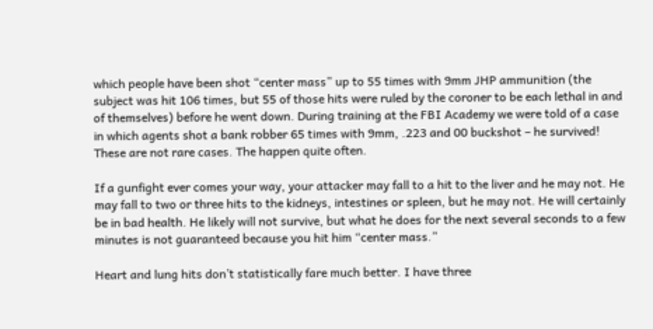which people have been shot “center mass” up to 55 times with 9mm JHP ammunition (the subject was hit 106 times, but 55 of those hits were ruled by the coroner to be each lethal in and of themselves) before he went down. During training at the FBI Academy we were told of a case in which agents shot a bank robber 65 times with 9mm, .223 and 00 buckshot – he survived! These are not rare cases. The happen quite often.

If a gunfight ever comes your way, your attacker may fall to a hit to the liver and he may not. He may fall to two or three hits to the kidneys, intestines or spleen, but he may not. He will certainly be in bad health. He likely will not survive, but what he does for the next several seconds to a few minutes is not guaranteed because you hit him “center mass.”

Heart and lung hits don’t statistically fare much better. I have three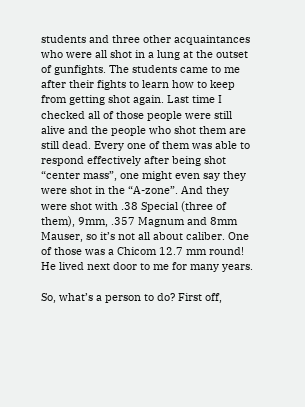students and three other acquaintances who were all shot in a lung at the outset of gunfights. The students came to me after their fights to learn how to keep from getting shot again. Last time I checked all of those people were still alive and the people who shot them are still dead. Every one of them was able to respond effectively after being shot “center mass”, one might even say they were shot in the “A-zone”. And they were shot with .38 Special (three of them), 9mm, .357 Magnum and 8mm Mauser, so it’s not all about caliber. One of those was a Chicom 12.7 mm round! He lived next door to me for many years.

So, what’s a person to do? First off,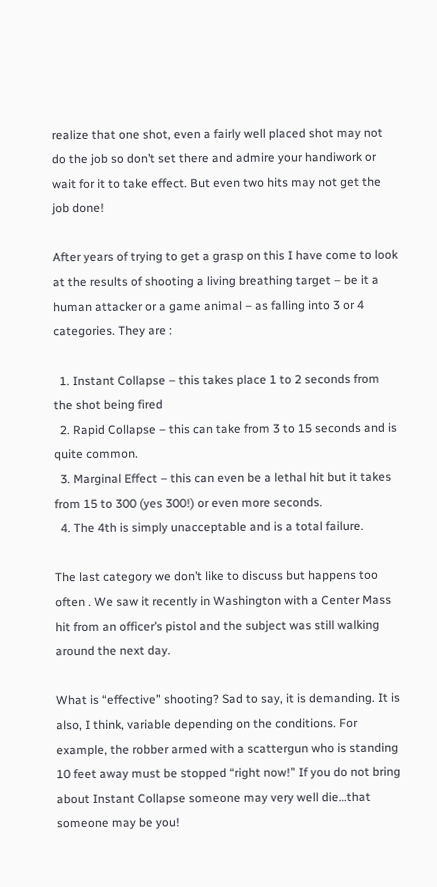realize that one shot, even a fairly well placed shot may not do the job so don’t set there and admire your handiwork or wait for it to take effect. But even two hits may not get the job done!

After years of trying to get a grasp on this I have come to look at the results of shooting a living breathing target – be it a human attacker or a game animal – as falling into 3 or 4 categories. They are :

  1. Instant Collapse – this takes place 1 to 2 seconds from the shot being fired
  2. Rapid Collapse – this can take from 3 to 15 seconds and is quite common.
  3. Marginal Effect – this can even be a lethal hit but it takes from 15 to 300 (yes 300!) or even more seconds.
  4. The 4th is simply unacceptable and is a total failure.

The last category we don’t like to discuss but happens too often . We saw it recently in Washington with a Center Mass hit from an officer’s pistol and the subject was still walking around the next day.

What is “effective” shooting? Sad to say, it is demanding. It is also, I think, variable depending on the conditions. For example, the robber armed with a scattergun who is standing 10 feet away must be stopped “right now!” If you do not bring about Instant Collapse someone may very well die…that someone may be you!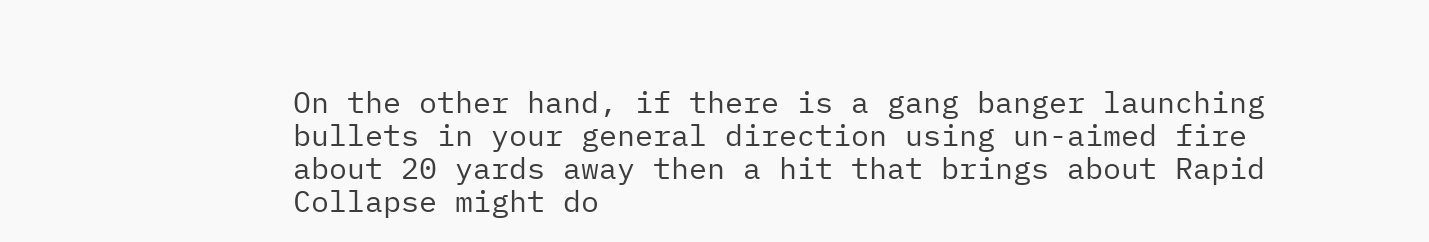On the other hand, if there is a gang banger launching bullets in your general direction using un-aimed fire about 20 yards away then a hit that brings about Rapid Collapse might do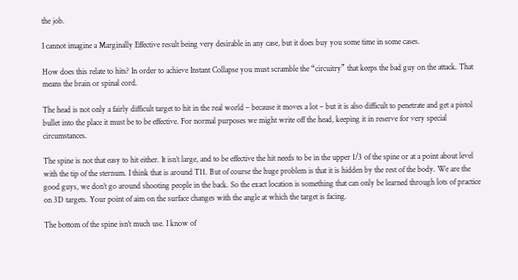the job.

I cannot imagine a Marginally Effective result being very desirable in any case, but it does buy you some time in some cases.

How does this relate to hits? In order to achieve Instant Collapse you must scramble the “circuitry” that keeps the bad guy on the attack. That means the brain or spinal cord.

The head is not only a fairly difficult target to hit in the real world – because it moves a lot – but it is also difficult to penetrate and get a pistol bullet into the place it must be to be effective. For normal purposes we might write off the head, keeping it in reserve for very special circumstances.

The spine is not that easy to hit either. It isn’t large, and to be effective the hit needs to be in the upper 1/3 of the spine or at a point about level with the tip of the sternum. I think that is around T11. But of course the huge problem is that it is hidden by the rest of the body. We are the good guys, we don’t go around shooting people in the back. So the exact location is something that can only be learned through lots of practice on 3D targets. Your point of aim on the surface changes with the angle at which the target is facing.

The bottom of the spine isn’t much use. I know of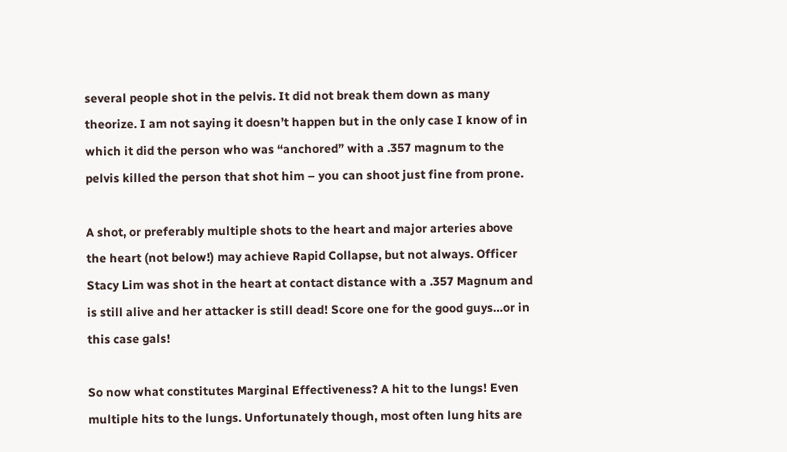several people shot in the pelvis. It did not break them down as many theorize. I am not saying it doesn’t happen but in the only case I know of in which it did the person who was “anchored” with a .357 magnum to the pelvis killed the person that shot him – you can shoot just fine from prone.

A shot, or preferably multiple shots to the heart and major arteries above the heart (not below!) may achieve Rapid Collapse, but not always. Officer Stacy Lim was shot in the heart at contact distance with a .357 Magnum and is still alive and her attacker is still dead! Score one for the good guys…or in this case gals!

So now what constitutes Marginal Effectiveness? A hit to the lungs! Even multiple hits to the lungs. Unfortunately though, most often lung hits are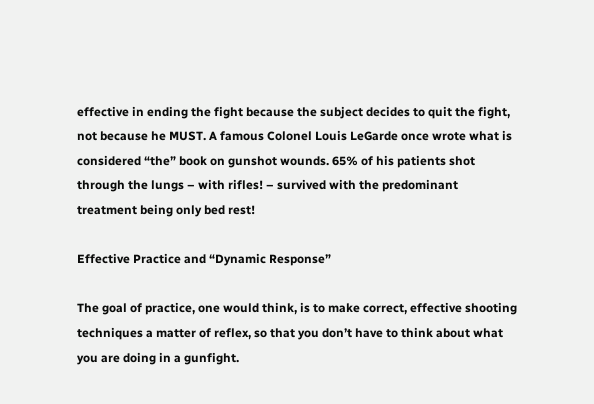effective in ending the fight because the subject decides to quit the fight, not because he MUST. A famous Colonel Louis LeGarde once wrote what is considered “the” book on gunshot wounds. 65% of his patients shot through the lungs – with rifles! – survived with the predominant treatment being only bed rest!

Effective Practice and “Dynamic Response”

The goal of practice, one would think, is to make correct, effective shooting techniques a matter of reflex, so that you don’t have to think about what you are doing in a gunfight.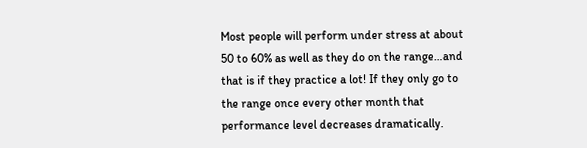Most people will perform under stress at about 50 to 60% as well as they do on the range…and that is if they practice a lot! If they only go to the range once every other month that performance level decreases dramatically.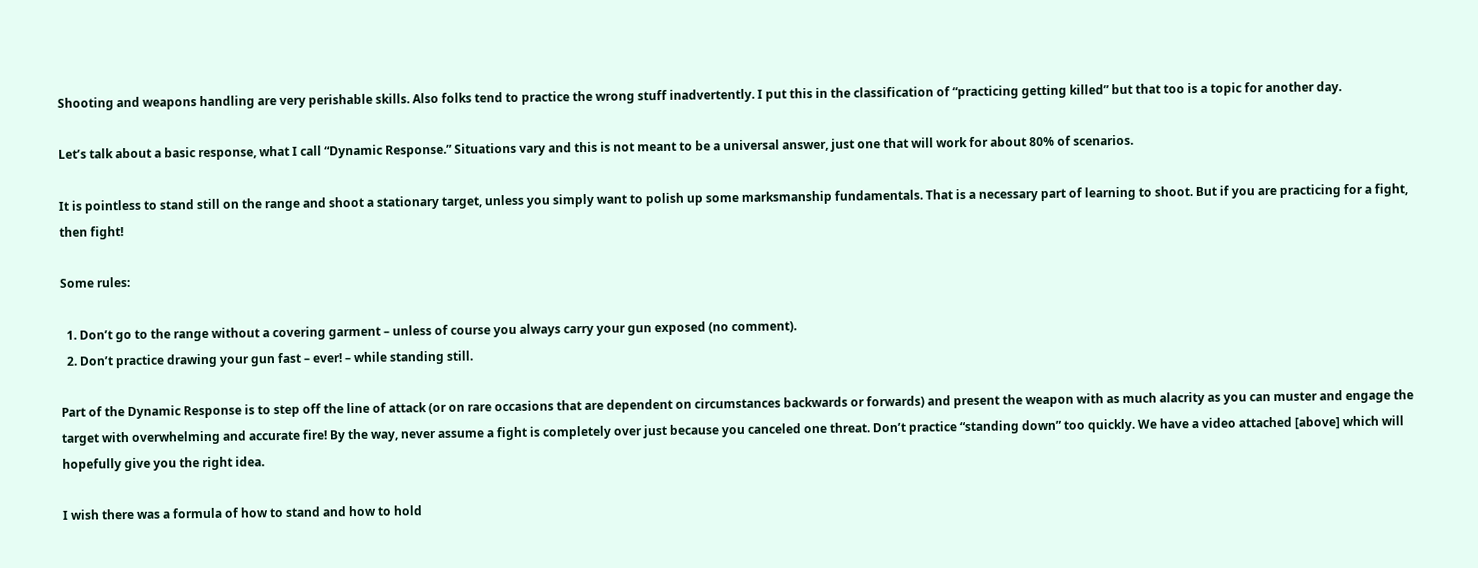Shooting and weapons handling are very perishable skills. Also folks tend to practice the wrong stuff inadvertently. I put this in the classification of “practicing getting killed” but that too is a topic for another day.

Let’s talk about a basic response, what I call “Dynamic Response.” Situations vary and this is not meant to be a universal answer, just one that will work for about 80% of scenarios.

It is pointless to stand still on the range and shoot a stationary target, unless you simply want to polish up some marksmanship fundamentals. That is a necessary part of learning to shoot. But if you are practicing for a fight, then fight!

Some rules:

  1. Don’t go to the range without a covering garment – unless of course you always carry your gun exposed (no comment).
  2. Don’t practice drawing your gun fast – ever! – while standing still.

Part of the Dynamic Response is to step off the line of attack (or on rare occasions that are dependent on circumstances backwards or forwards) and present the weapon with as much alacrity as you can muster and engage the target with overwhelming and accurate fire! By the way, never assume a fight is completely over just because you canceled one threat. Don’t practice “standing down” too quickly. We have a video attached [above] which will hopefully give you the right idea.

I wish there was a formula of how to stand and how to hold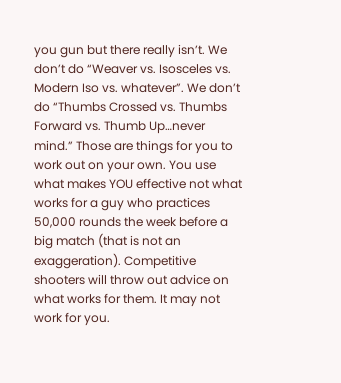you gun but there really isn’t. We don’t do “Weaver vs. Isosceles vs. Modern Iso vs. whatever”. We don’t do “Thumbs Crossed vs. Thumbs Forward vs. Thumb Up…never mind.” Those are things for you to work out on your own. You use what makes YOU effective not what works for a guy who practices 50,000 rounds the week before a big match (that is not an exaggeration). Competitive shooters will throw out advice on what works for them. It may not work for you.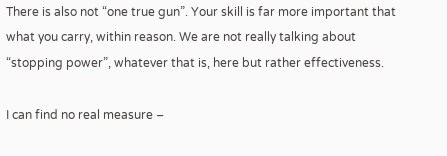There is also not “one true gun”. Your skill is far more important that what you carry, within reason. We are not really talking about “stopping power”, whatever that is, here but rather effectiveness.

I can find no real measure –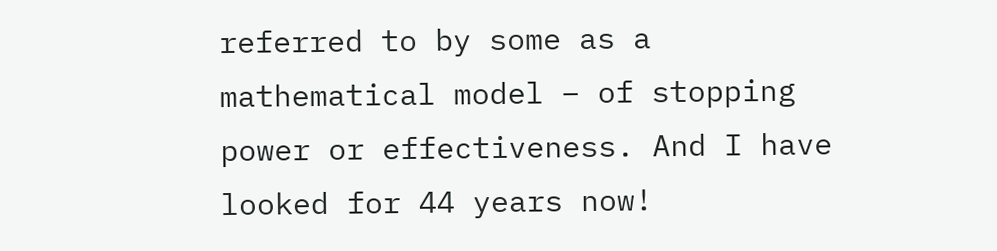referred to by some as a mathematical model – of stopping power or effectiveness. And I have looked for 44 years now!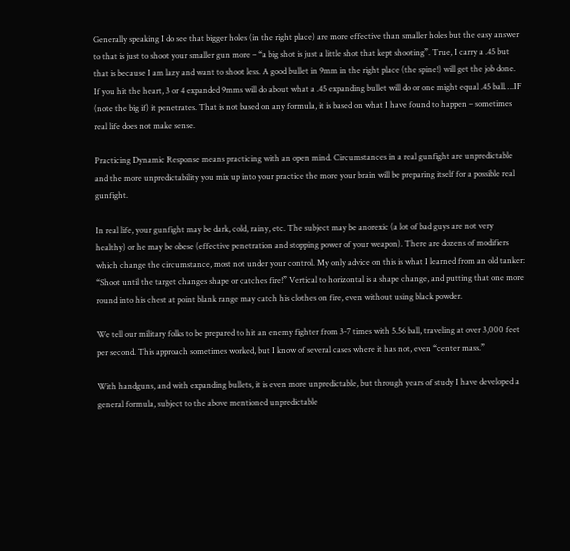Generally speaking I do see that bigger holes (in the right place) are more effective than smaller holes but the easy answer to that is just to shoot your smaller gun more – “a big shot is just a little shot that kept shooting”. True, I carry a .45 but that is because I am lazy and want to shoot less. A good bullet in 9mm in the right place (the spine!) will get the job done. If you hit the heart, 3 or 4 expanded 9mms will do about what a .45 expanding bullet will do or one might equal .45 ball….IF (note the big if) it penetrates. That is not based on any formula, it is based on what I have found to happen – sometimes real life does not make sense.

Practicing Dynamic Response means practicing with an open mind. Circumstances in a real gunfight are unpredictable and the more unpredictability you mix up into your practice the more your brain will be preparing itself for a possible real gunfight.

In real life, your gunfight may be dark, cold, rainy, etc. The subject may be anorexic (a lot of bad guys are not very healthy) or he may be obese (effective penetration and stopping power of your weapon). There are dozens of modifiers which change the circumstance, most not under your control. My only advice on this is what I learned from an old tanker: “Shoot until the target changes shape or catches fire!” Vertical to horizontal is a shape change, and putting that one more round into his chest at point blank range may catch his clothes on fire, even without using black powder.

We tell our military folks to be prepared to hit an enemy fighter from 3-7 times with 5.56 ball, traveling at over 3,000 feet per second. This approach sometimes worked, but I know of several cases where it has not, even “center mass.”

With handguns, and with expanding bullets, it is even more unpredictable, but through years of study I have developed a general formula, subject to the above mentioned unpredictable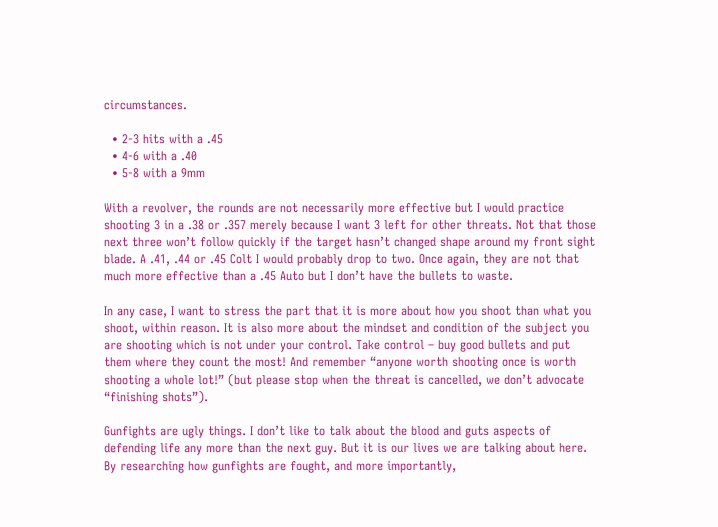circumstances.

  • 2-3 hits with a .45
  • 4-6 with a .40
  • 5-8 with a 9mm

With a revolver, the rounds are not necessarily more effective but I would practice shooting 3 in a .38 or .357 merely because I want 3 left for other threats. Not that those next three won’t follow quickly if the target hasn’t changed shape around my front sight blade. A .41, .44 or .45 Colt I would probably drop to two. Once again, they are not that much more effective than a .45 Auto but I don’t have the bullets to waste.

In any case, I want to stress the part that it is more about how you shoot than what you shoot, within reason. It is also more about the mindset and condition of the subject you are shooting which is not under your control. Take control – buy good bullets and put them where they count the most! And remember “anyone worth shooting once is worth shooting a whole lot!” (but please stop when the threat is cancelled, we don’t advocate “finishing shots”).

Gunfights are ugly things. I don’t like to talk about the blood and guts aspects of defending life any more than the next guy. But it is our lives we are talking about here. By researching how gunfights are fought, and more importantly,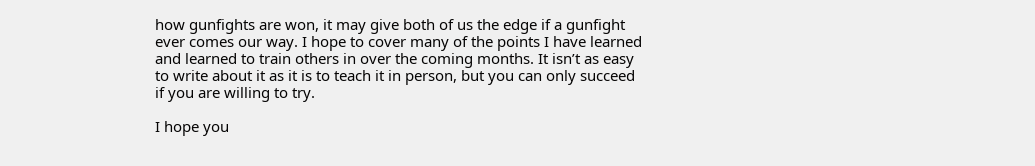how gunfights are won, it may give both of us the edge if a gunfight ever comes our way. I hope to cover many of the points I have learned and learned to train others in over the coming months. It isn’t as easy to write about it as it is to teach it in person, but you can only succeed if you are willing to try.

I hope you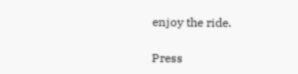enjoy the ride.

Press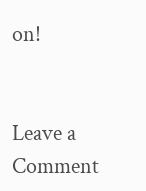on!


Leave a Comment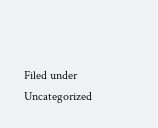Filed under Uncategorized